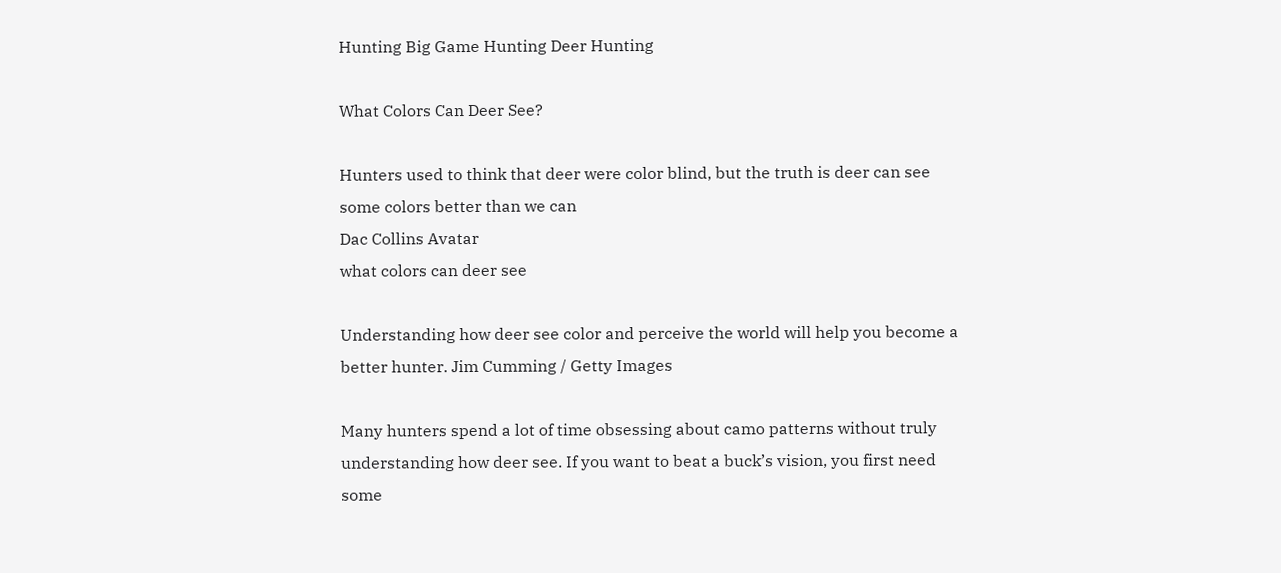Hunting Big Game Hunting Deer Hunting

What Colors Can Deer See?

Hunters used to think that deer were color blind, but the truth is deer can see some colors better than we can
Dac Collins Avatar
what colors can deer see

Understanding how deer see color and perceive the world will help you become a better hunter. Jim Cumming / Getty Images

Many hunters spend a lot of time obsessing about camo patterns without truly understanding how deer see. If you want to beat a buck’s vision, you first need some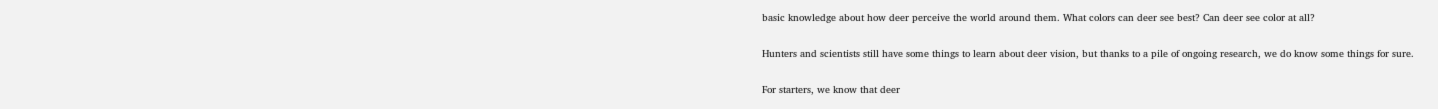basic knowledge about how deer perceive the world around them. What colors can deer see best? Can deer see color at all?

Hunters and scientists still have some things to learn about deer vision, but thanks to a pile of ongoing research, we do know some things for sure.

For starters, we know that deer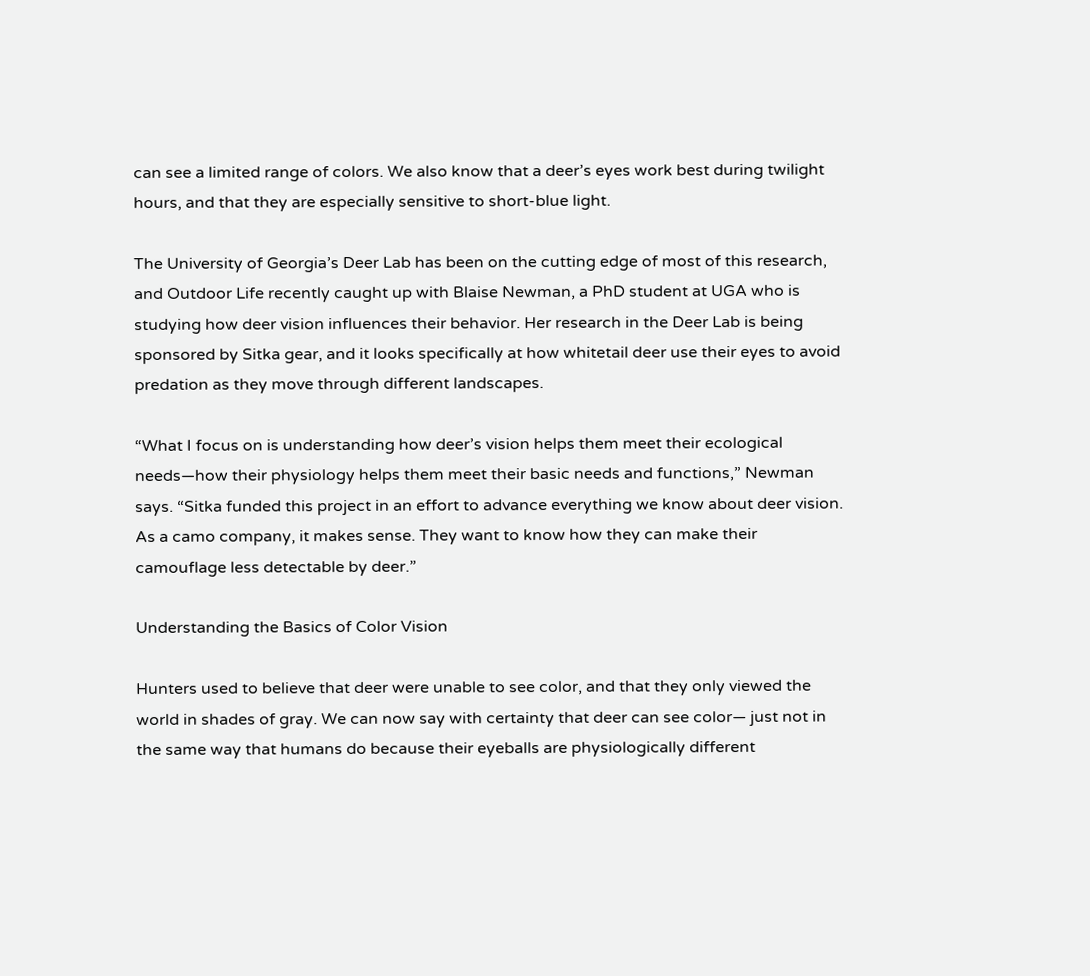can see a limited range of colors. We also know that a deer’s eyes work best during twilight hours, and that they are especially sensitive to short-blue light.

The University of Georgia’s Deer Lab has been on the cutting edge of most of this research, and Outdoor Life recently caught up with Blaise Newman, a PhD student at UGA who is studying how deer vision influences their behavior. Her research in the Deer Lab is being sponsored by Sitka gear, and it looks specifically at how whitetail deer use their eyes to avoid predation as they move through different landscapes.

“What I focus on is understanding how deer’s vision helps them meet their ecological needs—how their physiology helps them meet their basic needs and functions,” Newman says. “Sitka funded this project in an effort to advance everything we know about deer vision. As a camo company, it makes sense. They want to know how they can make their camouflage less detectable by deer.”

Understanding the Basics of Color Vision

Hunters used to believe that deer were unable to see color, and that they only viewed the world in shades of gray. We can now say with certainty that deer can see color— just not in the same way that humans do because their eyeballs are physiologically different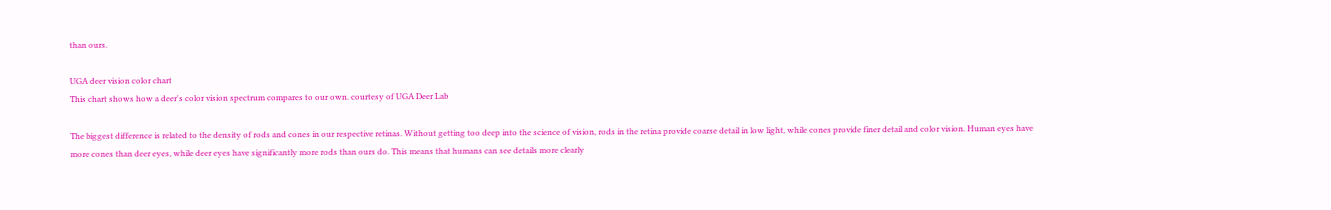than ours.

UGA deer vision color chart
This chart shows how a deer's color vision spectrum compares to our own. courtesy of UGA Deer Lab

The biggest difference is related to the density of rods and cones in our respective retinas. Without getting too deep into the science of vision, rods in the retina provide coarse detail in low light, while cones provide finer detail and color vision. Human eyes have more cones than deer eyes, while deer eyes have significantly more rods than ours do. This means that humans can see details more clearly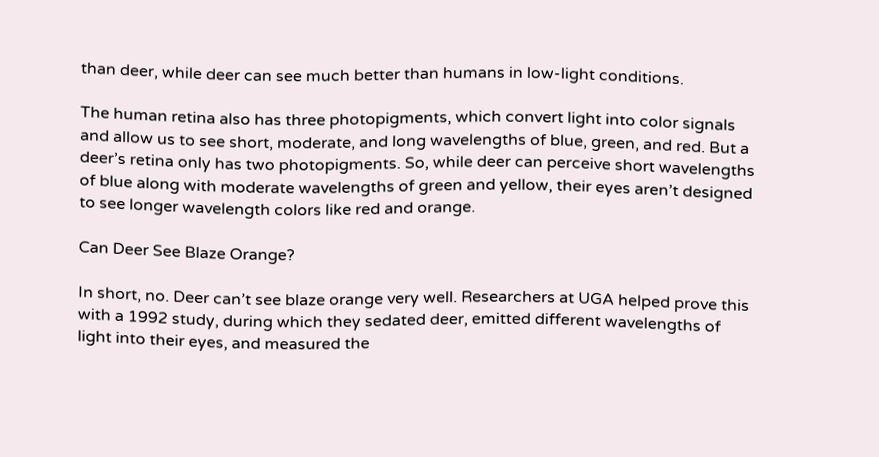than deer, while deer can see much better than humans in low-light conditions.

The human retina also has three photopigments, which convert light into color signals and allow us to see short, moderate, and long wavelengths of blue, green, and red. But a deer’s retina only has two photopigments. So, while deer can perceive short wavelengths of blue along with moderate wavelengths of green and yellow, their eyes aren’t designed to see longer wavelength colors like red and orange.

Can Deer See Blaze Orange?

In short, no. Deer can’t see blaze orange very well. Researchers at UGA helped prove this with a 1992 study, during which they sedated deer, emitted different wavelengths of light into their eyes, and measured the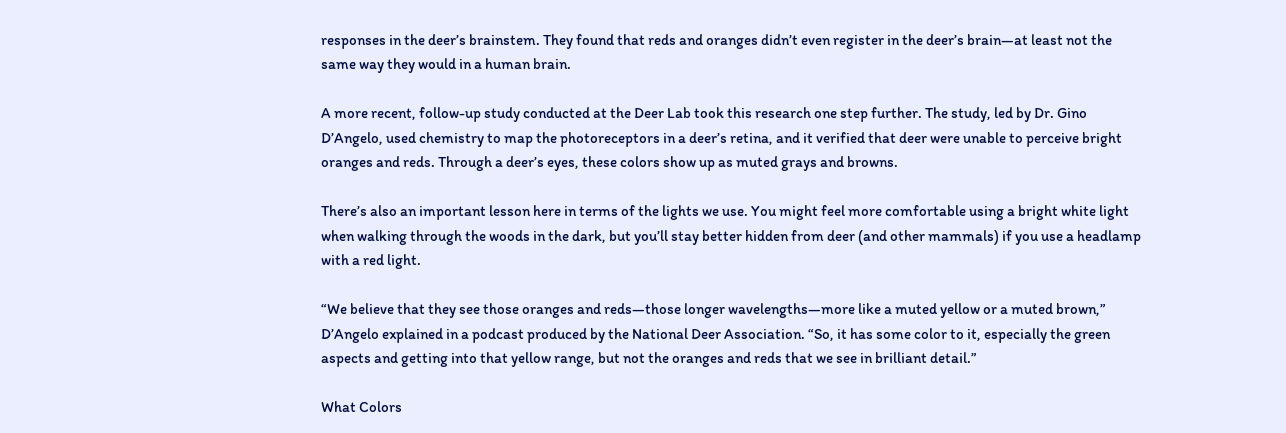responses in the deer’s brainstem. They found that reds and oranges didn’t even register in the deer’s brain—at least not the same way they would in a human brain.

A more recent, follow-up study conducted at the Deer Lab took this research one step further. The study, led by Dr. Gino D’Angelo, used chemistry to map the photoreceptors in a deer’s retina, and it verified that deer were unable to perceive bright oranges and reds. Through a deer’s eyes, these colors show up as muted grays and browns.

There’s also an important lesson here in terms of the lights we use. You might feel more comfortable using a bright white light when walking through the woods in the dark, but you’ll stay better hidden from deer (and other mammals) if you use a headlamp with a red light.

“We believe that they see those oranges and reds—those longer wavelengths—more like a muted yellow or a muted brown,” D’Angelo explained in a podcast produced by the National Deer Association. “So, it has some color to it, especially the green aspects and getting into that yellow range, but not the oranges and reds that we see in brilliant detail.”

What Colors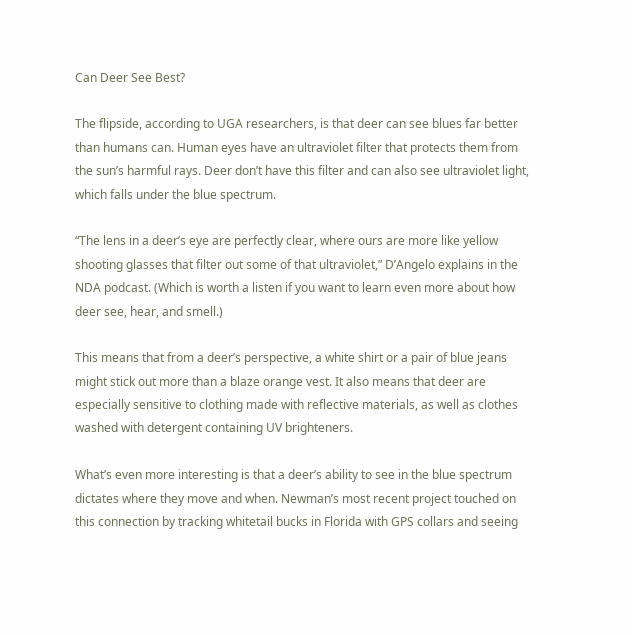Can Deer See Best?

The flipside, according to UGA researchers, is that deer can see blues far better than humans can. Human eyes have an ultraviolet filter that protects them from the sun’s harmful rays. Deer don’t have this filter and can also see ultraviolet light, which falls under the blue spectrum.

“The lens in a deer’s eye are perfectly clear, where ours are more like yellow shooting glasses that filter out some of that ultraviolet,” D’Angelo explains in the NDA podcast. (Which is worth a listen if you want to learn even more about how deer see, hear, and smell.)

This means that from a deer’s perspective, a white shirt or a pair of blue jeans might stick out more than a blaze orange vest. It also means that deer are especially sensitive to clothing made with reflective materials, as well as clothes washed with detergent containing UV brighteners.

What’s even more interesting is that a deer’s ability to see in the blue spectrum dictates where they move and when. Newman’s most recent project touched on this connection by tracking whitetail bucks in Florida with GPS collars and seeing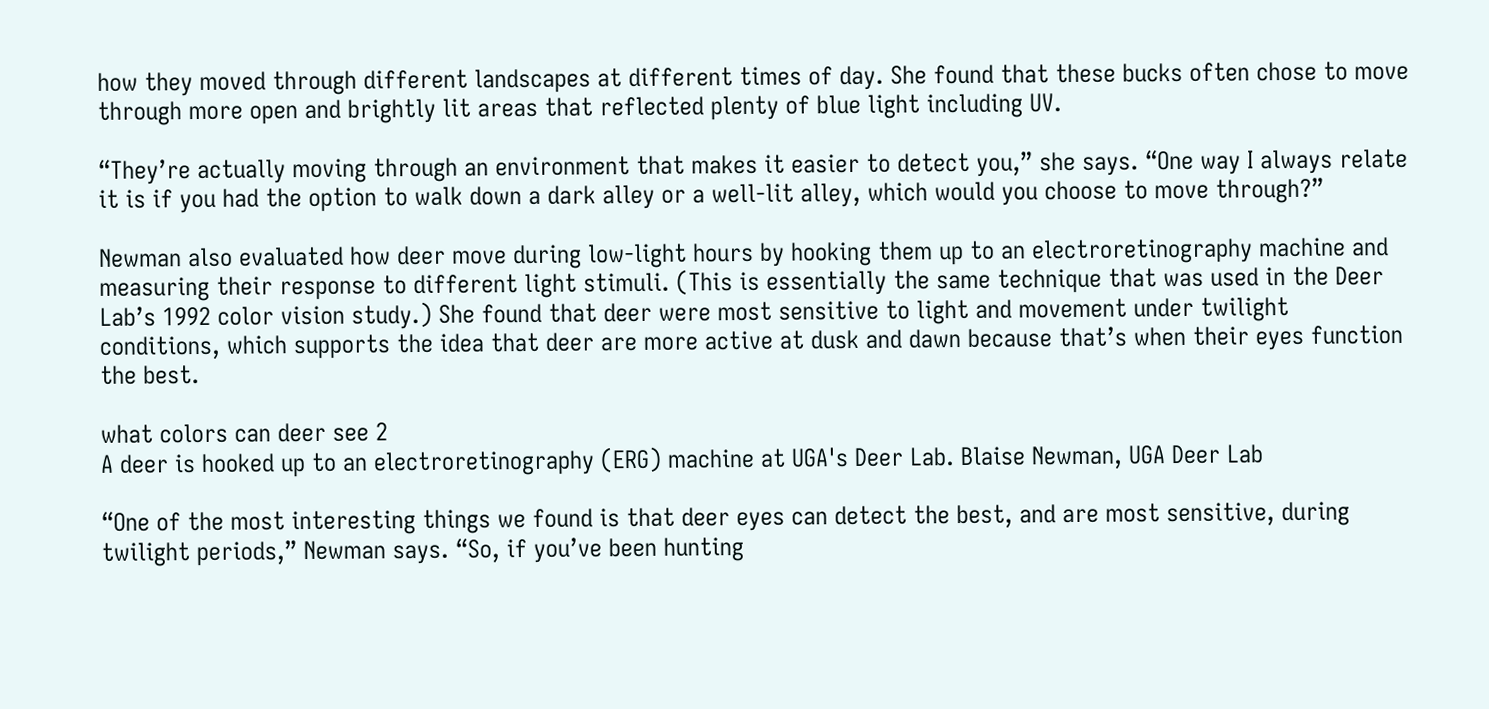how they moved through different landscapes at different times of day. She found that these bucks often chose to move through more open and brightly lit areas that reflected plenty of blue light including UV.

“They’re actually moving through an environment that makes it easier to detect you,” she says. “One way I always relate it is if you had the option to walk down a dark alley or a well-lit alley, which would you choose to move through?”

Newman also evaluated how deer move during low-light hours by hooking them up to an electroretinography machine and measuring their response to different light stimuli. (This is essentially the same technique that was used in the Deer Lab’s 1992 color vision study.) She found that deer were most sensitive to light and movement under twilight conditions, which supports the idea that deer are more active at dusk and dawn because that’s when their eyes function the best.

what colors can deer see 2
A deer is hooked up to an electroretinography (ERG) machine at UGA's Deer Lab. Blaise Newman, UGA Deer Lab

“One of the most interesting things we found is that deer eyes can detect the best, and are most sensitive, during twilight periods,” Newman says. “So, if you’ve been hunting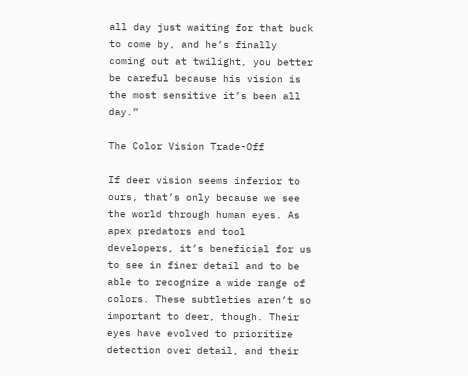all day just waiting for that buck to come by, and he’s finally coming out at twilight, you better be careful because his vision is the most sensitive it’s been all day.”

The Color Vision Trade-Off

If deer vision seems inferior to ours, that’s only because we see the world through human eyes. As apex predators and tool developers, it’s beneficial for us to see in finer detail and to be able to recognize a wide range of colors. These subtleties aren’t so important to deer, though. Their eyes have evolved to prioritize detection over detail, and their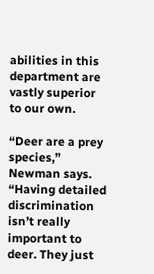abilities in this department are vastly superior to our own.

“Deer are a prey species,” Newman says. “Having detailed discrimination isn’t really important to deer. They just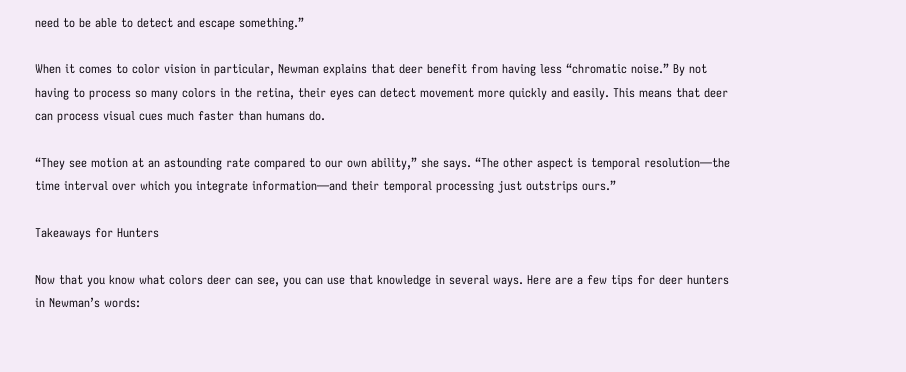need to be able to detect and escape something.”

When it comes to color vision in particular, Newman explains that deer benefit from having less “chromatic noise.” By not having to process so many colors in the retina, their eyes can detect movement more quickly and easily. This means that deer can process visual cues much faster than humans do.

“They see motion at an astounding rate compared to our own ability,” she says. “The other aspect is temporal resolution—the time interval over which you integrate information—and their temporal processing just outstrips ours.”

Takeaways for Hunters

Now that you know what colors deer can see, you can use that knowledge in several ways. Here are a few tips for deer hunters in Newman’s words: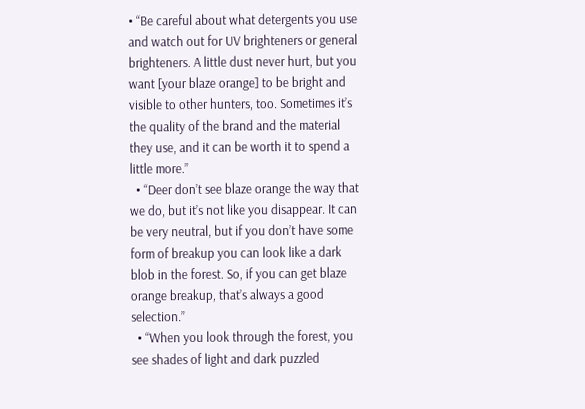• “Be careful about what detergents you use and watch out for UV brighteners or general brighteners. A little dust never hurt, but you want [your blaze orange] to be bright and visible to other hunters, too. Sometimes it’s the quality of the brand and the material they use, and it can be worth it to spend a little more.”
  • “Deer don’t see blaze orange the way that we do, but it’s not like you disappear. It can be very neutral, but if you don’t have some form of breakup you can look like a dark blob in the forest. So, if you can get blaze orange breakup, that’s always a good selection.”
  • “When you look through the forest, you see shades of light and dark puzzled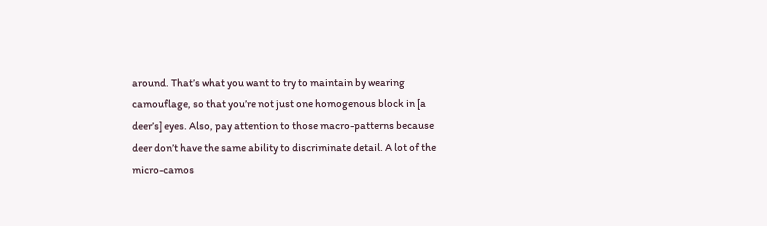around. That’s what you want to try to maintain by wearing camouflage, so that you’re not just one homogenous block in [a deer’s] eyes. Also, pay attention to those macro-patterns because deer don’t have the same ability to discriminate detail. A lot of the micro-camos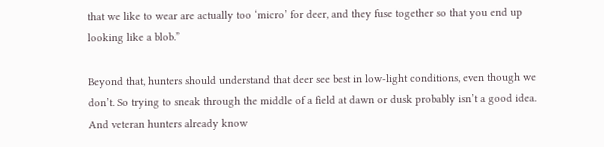that we like to wear are actually too ‘micro’ for deer, and they fuse together so that you end up looking like a blob.”

Beyond that, hunters should understand that deer see best in low-light conditions, even though we don’t. So trying to sneak through the middle of a field at dawn or dusk probably isn’t a good idea. And veteran hunters already know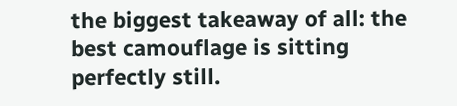the biggest takeaway of all: the best camouflage is sitting perfectly still.